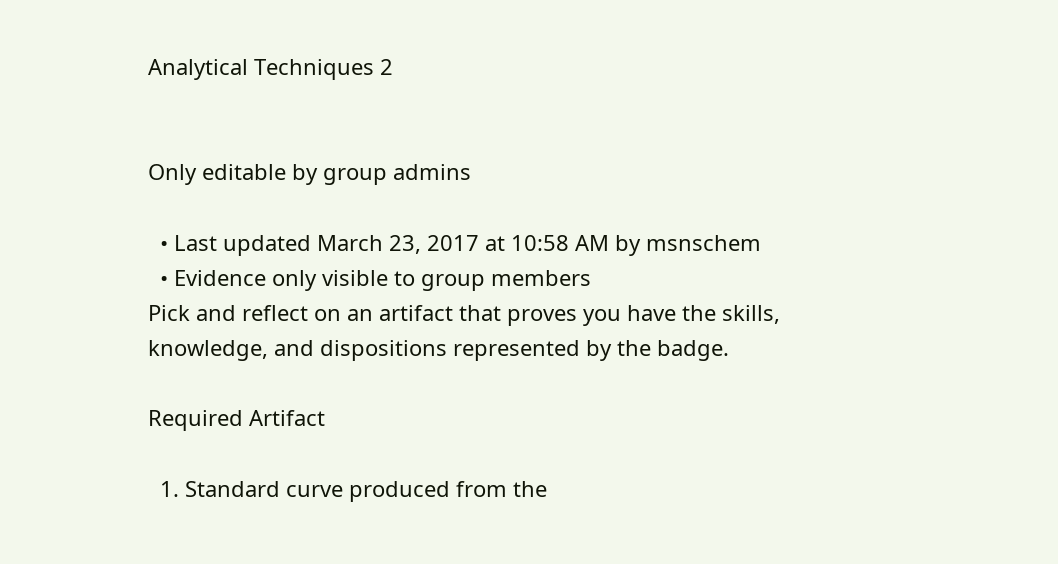Analytical Techniques 2


Only editable by group admins

  • Last updated March 23, 2017 at 10:58 AM by msnschem
  • Evidence only visible to group members
Pick and reflect on an artifact that proves you have the skills, knowledge, and dispositions represented by the badge.

Required Artifact

  1. Standard curve produced from the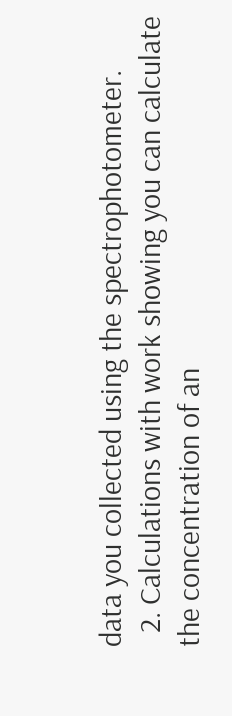data you collected using the spectrophotometer.
  2. Calculations with work showing you can calculate the concentration of an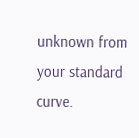unknown from your standard curve.